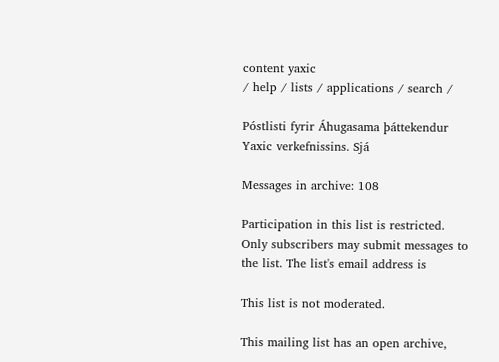content yaxic
/ help / lists / applications / search /

Póstlisti fyrir Áhugasama þáttekendur Yaxic verkefnissins. Sjá

Messages in archive: 108

Participation in this list is restricted. Only subscribers may submit messages to the list. The list's email address is

This list is not moderated.

This mailing list has an open archive,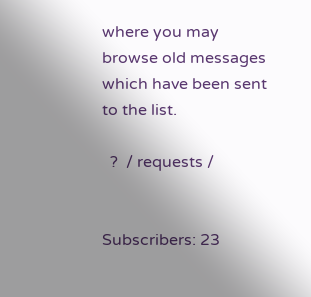where you may browse old messages which have been sent to the list.

  ?  / requests /


Subscribers: 23